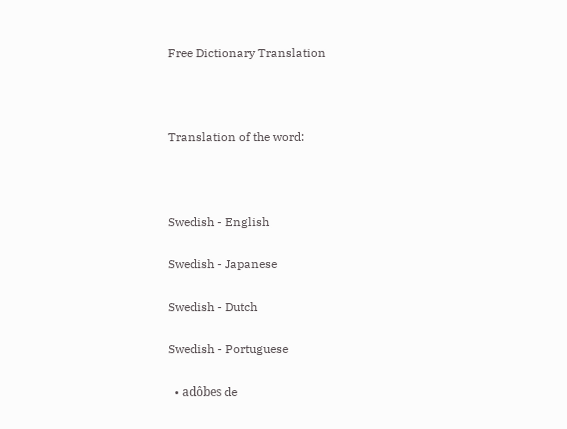Free Dictionary Translation



Translation of the word:



Swedish - English

Swedish - Japanese

Swedish - Dutch

Swedish - Portuguese

  • adôbes de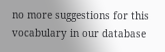no more suggestions for this vocabulary in our database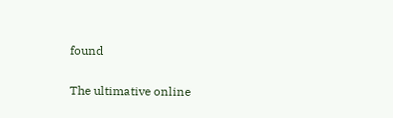found

The ultimative online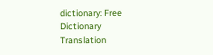dictionary: Free Dictionary Translation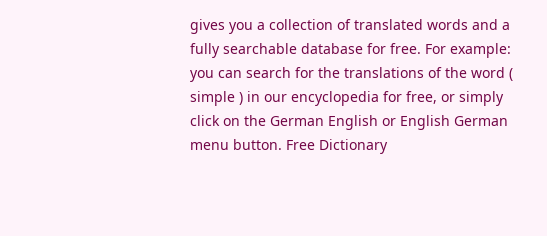gives you a collection of translated words and a fully searchable database for free. For example: you can search for the translations of the word ( simple ) in our encyclopedia for free, or simply click on the German English or English German menu button. Free Dictionary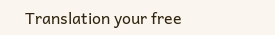Translation your free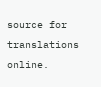source for translations online.